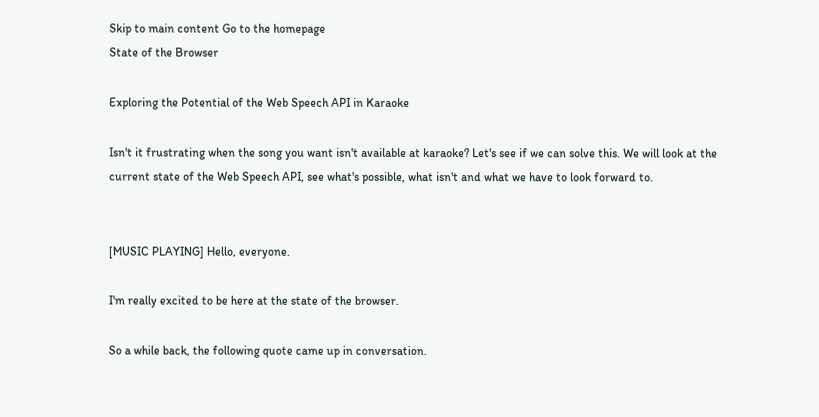Skip to main content Go to the homepage
State of the Browser

Exploring the Potential of the Web Speech API in Karaoke

Isn't it frustrating when the song you want isn't available at karaoke? Let's see if we can solve this. We will look at the current state of the Web Speech API, see what's possible, what isn't and what we have to look forward to.


[MUSIC PLAYING] Hello, everyone.

I'm really excited to be here at the state of the browser.

So a while back, the following quote came up in conversation.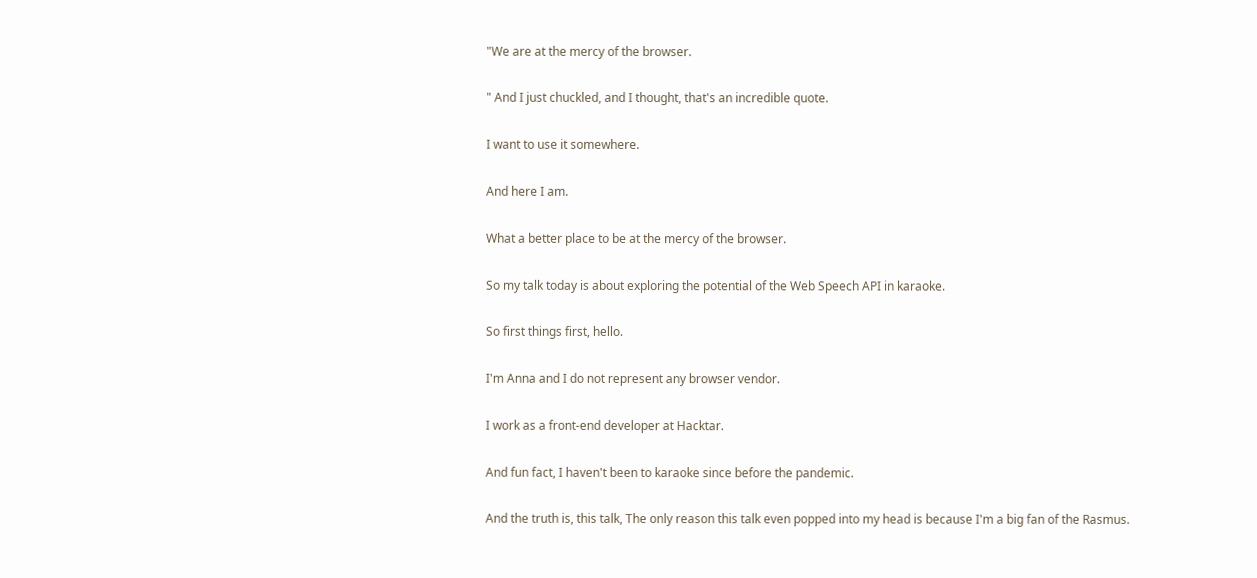"We are at the mercy of the browser.

" And I just chuckled, and I thought, that's an incredible quote.

I want to use it somewhere.

And here I am.

What a better place to be at the mercy of the browser.

So my talk today is about exploring the potential of the Web Speech API in karaoke.

So first things first, hello.

I'm Anna and I do not represent any browser vendor.

I work as a front-end developer at Hacktar.

And fun fact, I haven't been to karaoke since before the pandemic.

And the truth is, this talk, The only reason this talk even popped into my head is because I'm a big fan of the Rasmus.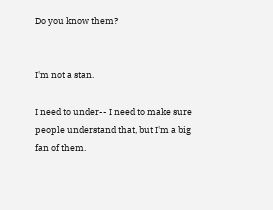Do you know them?


I'm not a stan.

I need to under-- I need to make sure people understand that, but I'm a big fan of them.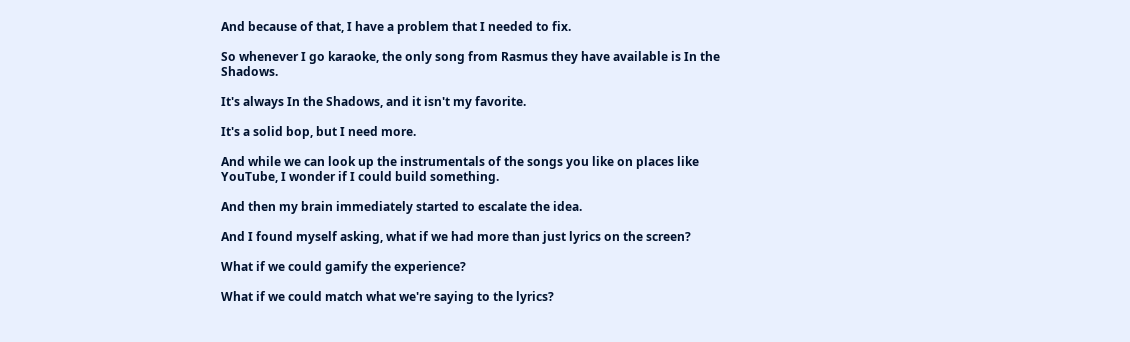And because of that, I have a problem that I needed to fix.

So whenever I go karaoke, the only song from Rasmus they have available is In the Shadows.

It's always In the Shadows, and it isn't my favorite.

It's a solid bop, but I need more.

And while we can look up the instrumentals of the songs you like on places like YouTube, I wonder if I could build something.

And then my brain immediately started to escalate the idea.

And I found myself asking, what if we had more than just lyrics on the screen?

What if we could gamify the experience?

What if we could match what we're saying to the lyrics?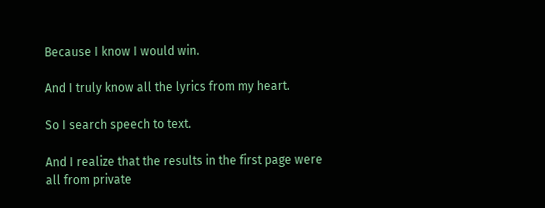Because I know I would win.

And I truly know all the lyrics from my heart.

So I search speech to text.

And I realize that the results in the first page were all from private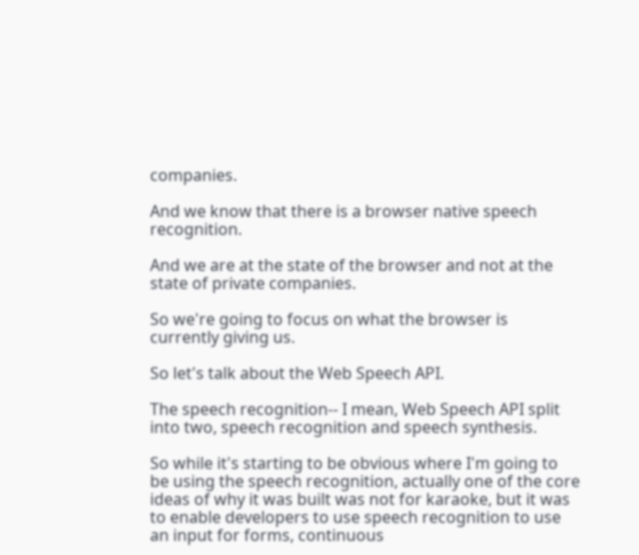companies.

And we know that there is a browser native speech recognition.

And we are at the state of the browser and not at the state of private companies.

So we're going to focus on what the browser is currently giving us.

So let's talk about the Web Speech API.

The speech recognition-- I mean, Web Speech API split into two, speech recognition and speech synthesis.

So while it's starting to be obvious where I'm going to be using the speech recognition, actually one of the core ideas of why it was built was not for karaoke, but it was to enable developers to use speech recognition to use an input for forms, continuous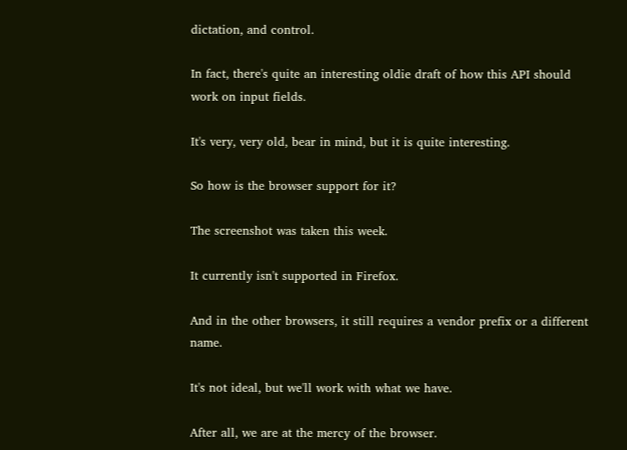dictation, and control.

In fact, there's quite an interesting oldie draft of how this API should work on input fields.

It's very, very old, bear in mind, but it is quite interesting.

So how is the browser support for it?

The screenshot was taken this week.

It currently isn't supported in Firefox.

And in the other browsers, it still requires a vendor prefix or a different name.

It's not ideal, but we'll work with what we have.

After all, we are at the mercy of the browser.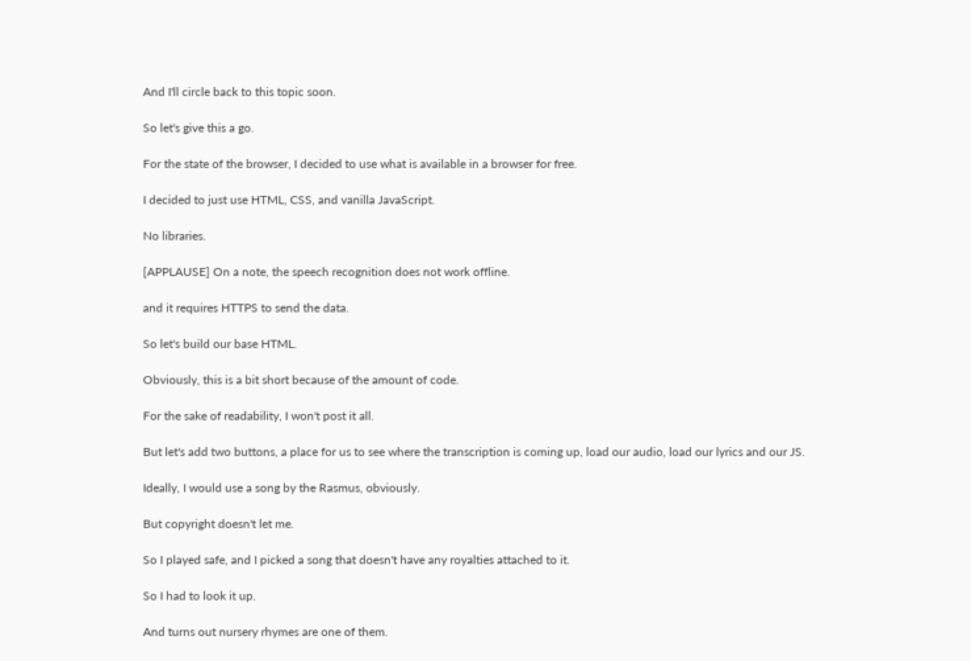And I'll circle back to this topic soon.

So let's give this a go.

For the state of the browser, I decided to use what is available in a browser for free.

I decided to just use HTML, CSS, and vanilla JavaScript.

No libraries.

[APPLAUSE] On a note, the speech recognition does not work offline.

and it requires HTTPS to send the data.

So let's build our base HTML.

Obviously, this is a bit short because of the amount of code.

For the sake of readability, I won't post it all.

But let's add two buttons, a place for us to see where the transcription is coming up, load our audio, load our lyrics and our JS.

Ideally, I would use a song by the Rasmus, obviously.

But copyright doesn't let me.

So I played safe, and I picked a song that doesn't have any royalties attached to it.

So I had to look it up.

And turns out nursery rhymes are one of them.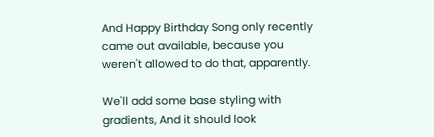And Happy Birthday Song only recently came out available, because you weren't allowed to do that, apparently.

We'll add some base styling with gradients, And it should look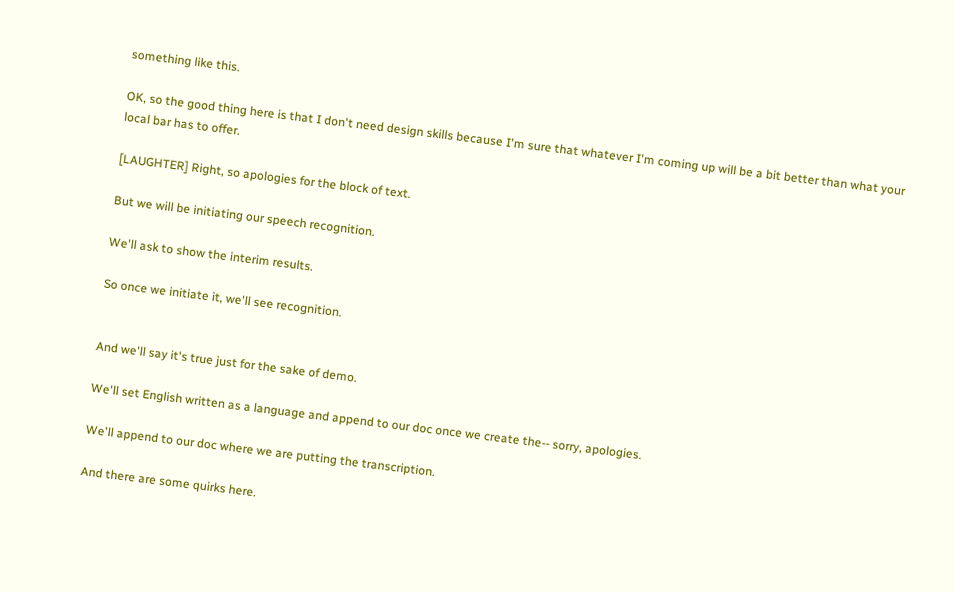something like this.

OK, so the good thing here is that I don't need design skills because I'm sure that whatever I'm coming up will be a bit better than what your local bar has to offer.

[LAUGHTER] Right, so apologies for the block of text.

But we will be initiating our speech recognition.

We'll ask to show the interim results.

So once we initiate it, we'll see recognition.


And we'll say it's true just for the sake of demo.

We'll set English written as a language and append to our doc once we create the-- sorry, apologies.

We'll append to our doc where we are putting the transcription.

And there are some quirks here.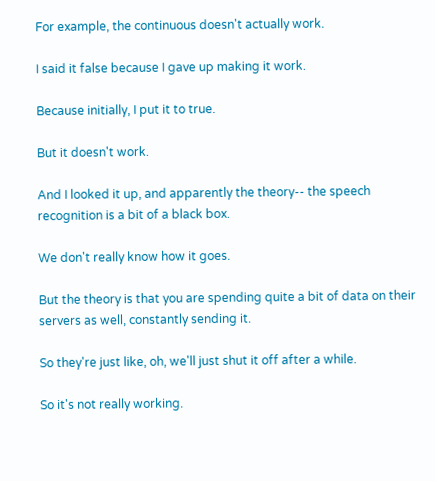For example, the continuous doesn't actually work.

I said it false because I gave up making it work.

Because initially, I put it to true.

But it doesn't work.

And I looked it up, and apparently the theory-- the speech recognition is a bit of a black box.

We don't really know how it goes.

But the theory is that you are spending quite a bit of data on their servers as well, constantly sending it.

So they're just like, oh, we'll just shut it off after a while.

So it's not really working.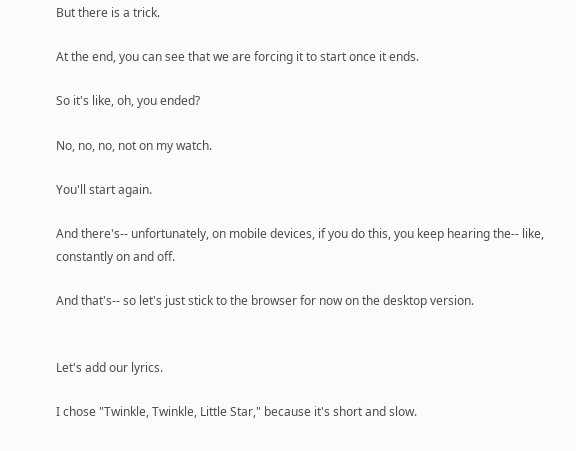But there is a trick.

At the end, you can see that we are forcing it to start once it ends.

So it's like, oh, you ended?

No, no, no, not on my watch.

You'll start again.

And there's-- unfortunately, on mobile devices, if you do this, you keep hearing the-- like, constantly on and off.

And that's-- so let's just stick to the browser for now on the desktop version.


Let's add our lyrics.

I chose "Twinkle, Twinkle, Little Star," because it's short and slow.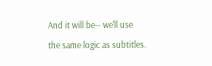And it will be-- we'll use the same logic as subtitles.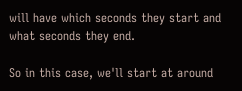will have which seconds they start and what seconds they end.

So in this case, we'll start at around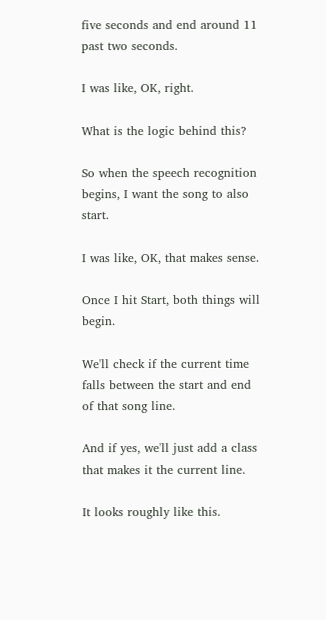five seconds and end around 11 past two seconds.

I was like, OK, right.

What is the logic behind this?

So when the speech recognition begins, I want the song to also start.

I was like, OK, that makes sense.

Once I hit Start, both things will begin.

We'll check if the current time falls between the start and end of that song line.

And if yes, we'll just add a class that makes it the current line.

It looks roughly like this.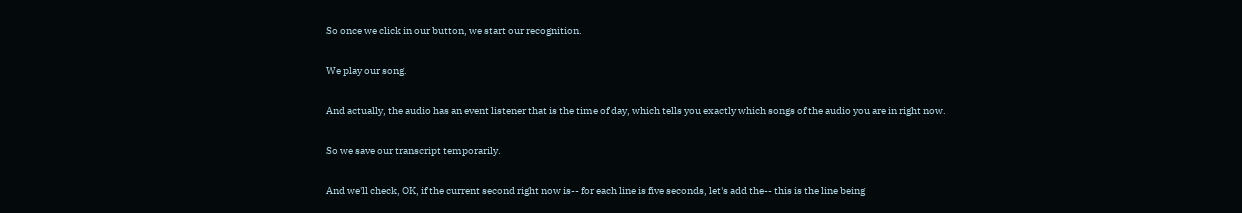So once we click in our button, we start our recognition.

We play our song.

And actually, the audio has an event listener that is the time of day, which tells you exactly which songs of the audio you are in right now.

So we save our transcript temporarily.

And we'll check, OK, if the current second right now is-- for each line is five seconds, let's add the-- this is the line being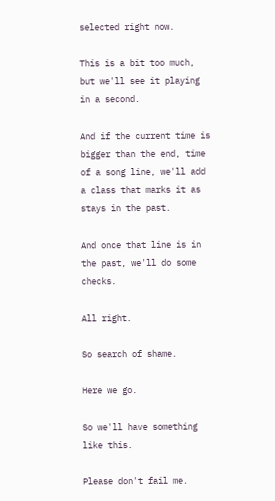selected right now.

This is a bit too much, but we'll see it playing in a second.

And if the current time is bigger than the end, time of a song line, we'll add a class that marks it as stays in the past.

And once that line is in the past, we'll do some checks.

All right.

So search of shame.

Here we go.

So we'll have something like this.

Please don't fail me.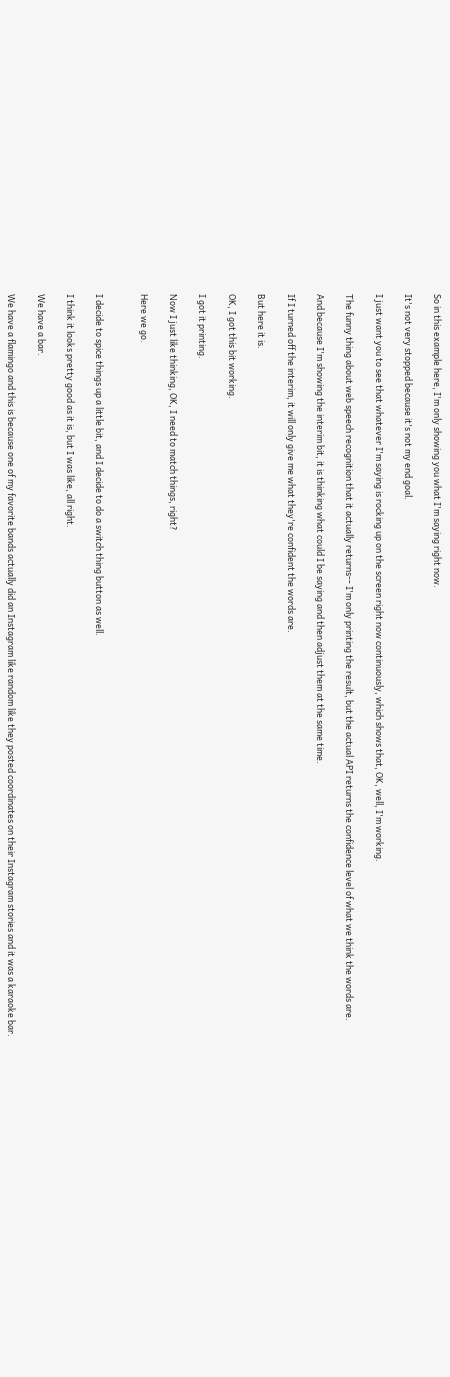So in this example here, I'm only showing you what I'm saying right now.

It's not very stopped because it's not my end goal.

I just want you to see that whatever I'm saying is rocking up on the screen right now continuously, which shows that, OK, well, I'm working.

The funny thing about web speech recognition that it actually returns-- I'm only printing the result, but the actual API returns the confidence level of what we think the words are.

And because I'm showing the interim bit, it is thinking what could I be saying and then adjust them at the same time.

If I turned off the interim, it will only give me what they're confident the words are.

But here it is.

OK, I got this bit working.

I got it printing.

Now I just like thinking, OK, I need to match things, right?

Here we go.


I decide to spice things up a little bit, and I decide to do a switch thing button as well.

I think it looks pretty good as it is, but I was like, all right.

We have a bar.

We have a flamingo and this is because one of my favorite bands actually did an Instagram like random like they posted coordinates on their Instagram stories and it was a karaoke bar.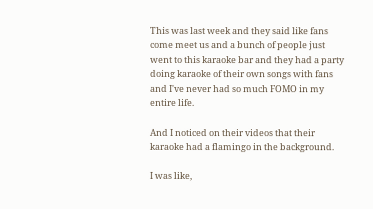This was last week and they said like fans come meet us and a bunch of people just went to this karaoke bar and they had a party doing karaoke of their own songs with fans and I've never had so much FOMO in my entire life.

And I noticed on their videos that their karaoke had a flamingo in the background.

I was like,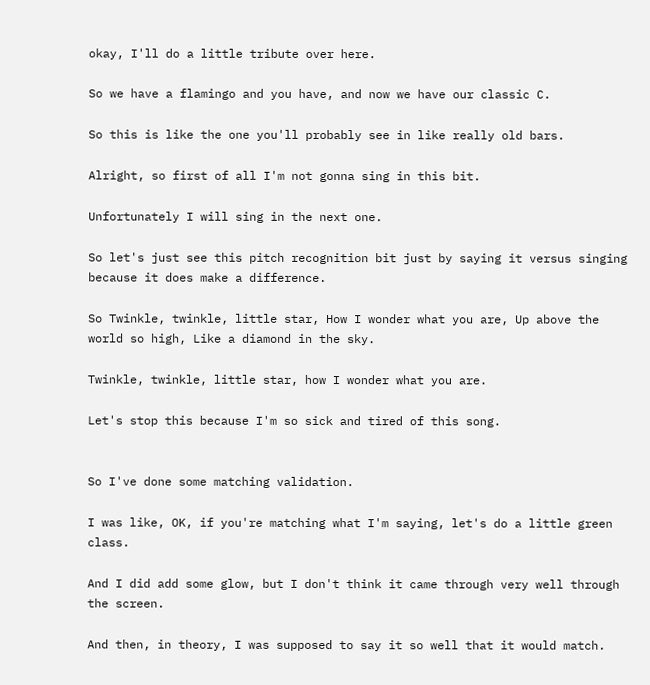okay, I'll do a little tribute over here.

So we have a flamingo and you have, and now we have our classic C.

So this is like the one you'll probably see in like really old bars.

Alright, so first of all I'm not gonna sing in this bit.

Unfortunately I will sing in the next one.

So let's just see this pitch recognition bit just by saying it versus singing because it does make a difference.

So Twinkle, twinkle, little star, How I wonder what you are, Up above the world so high, Like a diamond in the sky.

Twinkle, twinkle, little star, how I wonder what you are.

Let's stop this because I'm so sick and tired of this song.


So I've done some matching validation.

I was like, OK, if you're matching what I'm saying, let's do a little green class.

And I did add some glow, but I don't think it came through very well through the screen.

And then, in theory, I was supposed to say it so well that it would match.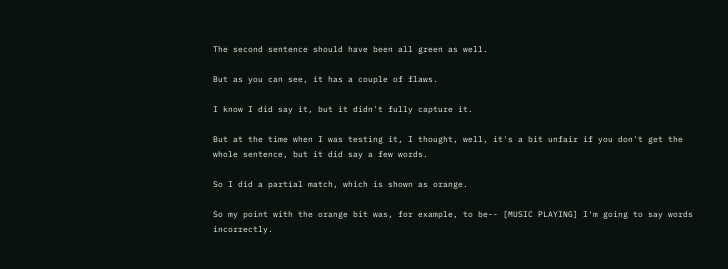The second sentence should have been all green as well.

But as you can see, it has a couple of flaws.

I know I did say it, but it didn't fully capture it.

But at the time when I was testing it, I thought, well, it's a bit unfair if you don't get the whole sentence, but it did say a few words.

So I did a partial match, which is shown as orange.

So my point with the orange bit was, for example, to be-- [MUSIC PLAYING] I'm going to say words incorrectly.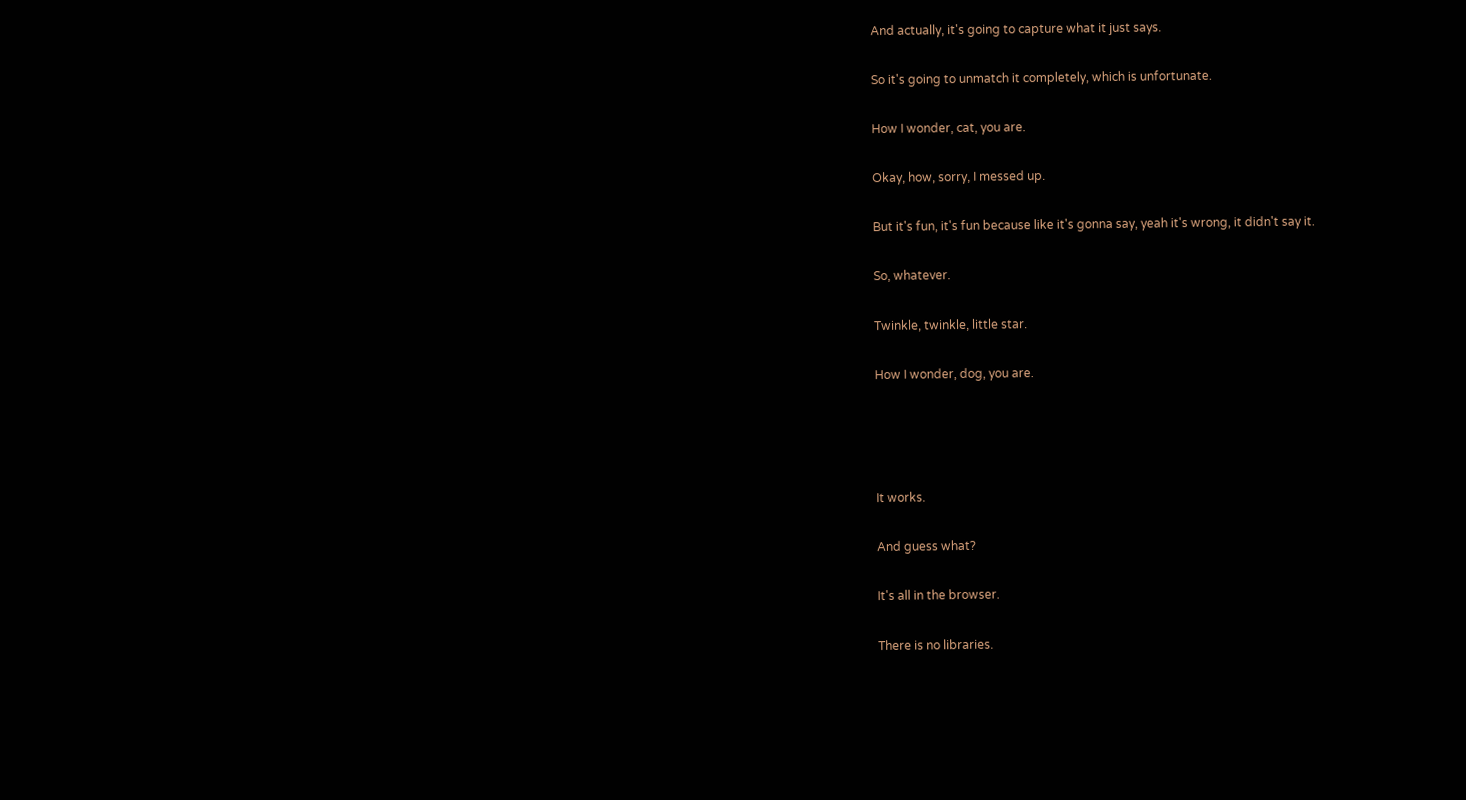And actually, it's going to capture what it just says.

So it's going to unmatch it completely, which is unfortunate.

How I wonder, cat, you are.

Okay, how, sorry, I messed up.

But it's fun, it's fun because like it's gonna say, yeah it's wrong, it didn't say it.

So, whatever.

Twinkle, twinkle, little star.

How I wonder, dog, you are.




It works.

And guess what?

It's all in the browser.

There is no libraries.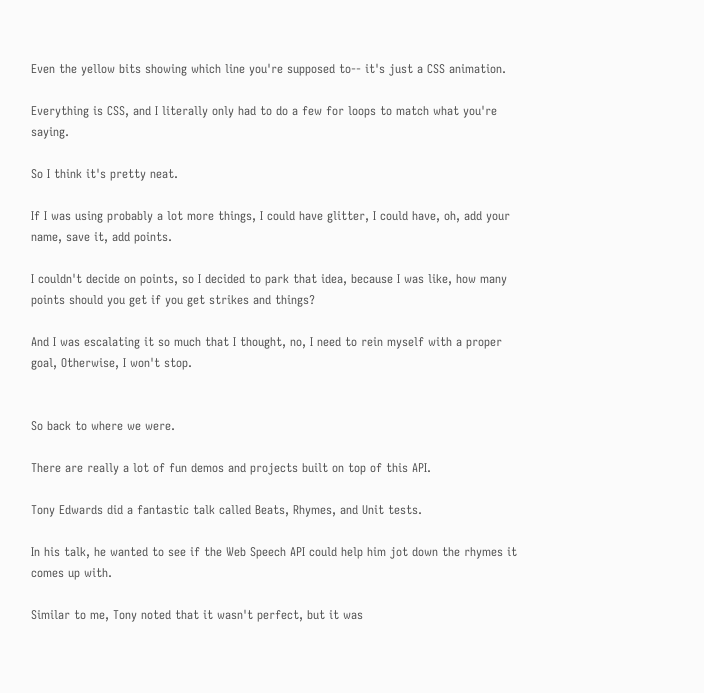Even the yellow bits showing which line you're supposed to-- it's just a CSS animation.

Everything is CSS, and I literally only had to do a few for loops to match what you're saying.

So I think it's pretty neat.

If I was using probably a lot more things, I could have glitter, I could have, oh, add your name, save it, add points.

I couldn't decide on points, so I decided to park that idea, because I was like, how many points should you get if you get strikes and things?

And I was escalating it so much that I thought, no, I need to rein myself with a proper goal, Otherwise, I won't stop.


So back to where we were.

There are really a lot of fun demos and projects built on top of this API.

Tony Edwards did a fantastic talk called Beats, Rhymes, and Unit tests.

In his talk, he wanted to see if the Web Speech API could help him jot down the rhymes it comes up with.

Similar to me, Tony noted that it wasn't perfect, but it was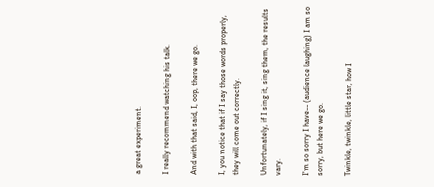a great experiment.

I really recommend watching his talk.

And with that said, I, oop, there we go.

I, you notice that if I say those words properly, they will come out correctly.

Unfortunately, if I sing it, sing them, the results vary.

I'm so sorry I have-- (audience laughing) I am so sorry, but here we go.

Twinkle, twinkle, little star, how I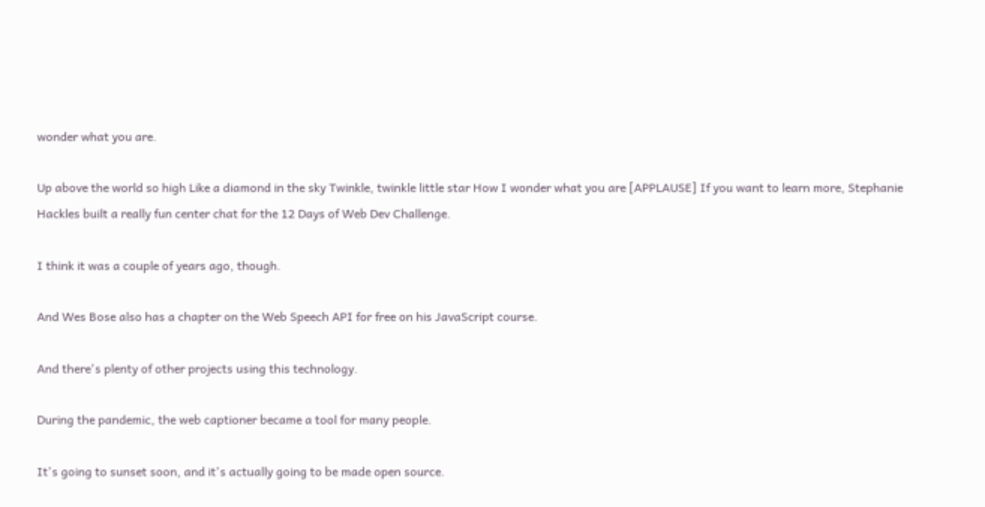wonder what you are.

Up above the world so high Like a diamond in the sky Twinkle, twinkle little star How I wonder what you are [APPLAUSE] If you want to learn more, Stephanie Hackles built a really fun center chat for the 12 Days of Web Dev Challenge.

I think it was a couple of years ago, though.

And Wes Bose also has a chapter on the Web Speech API for free on his JavaScript course.

And there's plenty of other projects using this technology.

During the pandemic, the web captioner became a tool for many people.

It's going to sunset soon, and it's actually going to be made open source.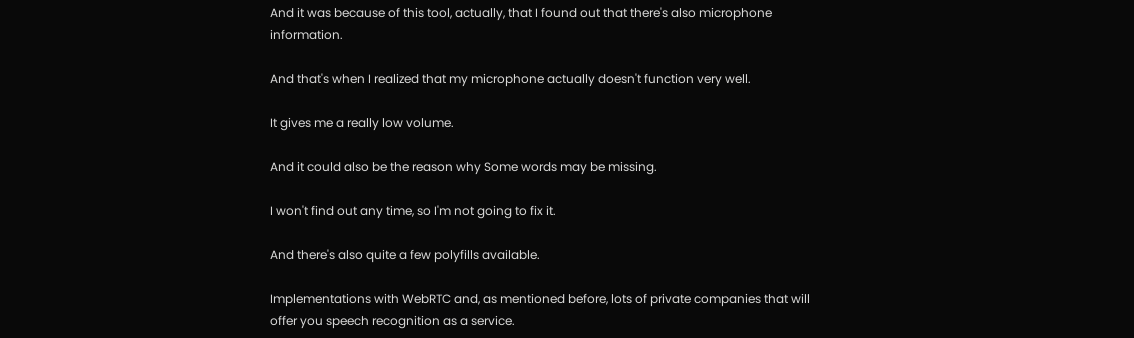And it was because of this tool, actually, that I found out that there's also microphone information.

And that's when I realized that my microphone actually doesn't function very well.

It gives me a really low volume.

And it could also be the reason why Some words may be missing.

I won't find out any time, so I'm not going to fix it.

And there's also quite a few polyfills available.

Implementations with WebRTC and, as mentioned before, lots of private companies that will offer you speech recognition as a service.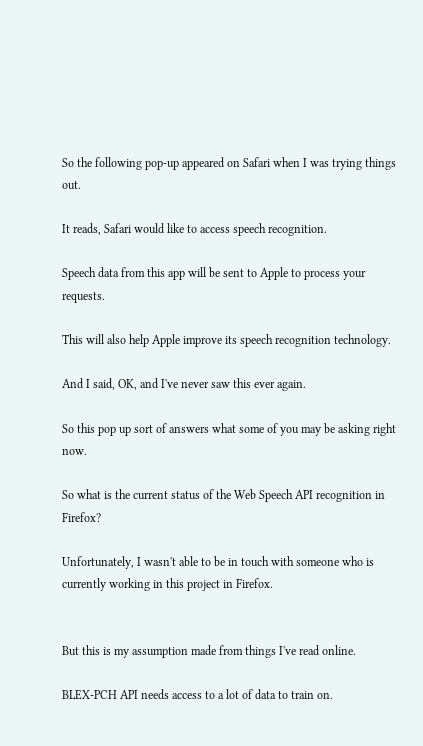So the following pop-up appeared on Safari when I was trying things out.

It reads, Safari would like to access speech recognition.

Speech data from this app will be sent to Apple to process your requests.

This will also help Apple improve its speech recognition technology.

And I said, OK, and I've never saw this ever again.

So this pop up sort of answers what some of you may be asking right now.

So what is the current status of the Web Speech API recognition in Firefox?

Unfortunately, I wasn't able to be in touch with someone who is currently working in this project in Firefox.


But this is my assumption made from things I've read online.

BLEX-PCH API needs access to a lot of data to train on.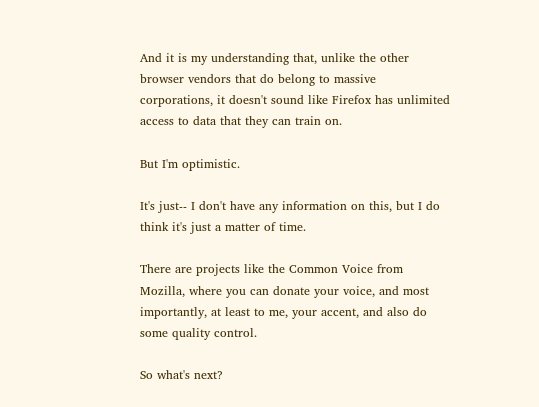And it is my understanding that, unlike the other browser vendors that do belong to massive corporations, it doesn't sound like Firefox has unlimited access to data that they can train on.

But I'm optimistic.

It's just-- I don't have any information on this, but I do think it's just a matter of time.

There are projects like the Common Voice from Mozilla, where you can donate your voice, and most importantly, at least to me, your accent, and also do some quality control.

So what's next?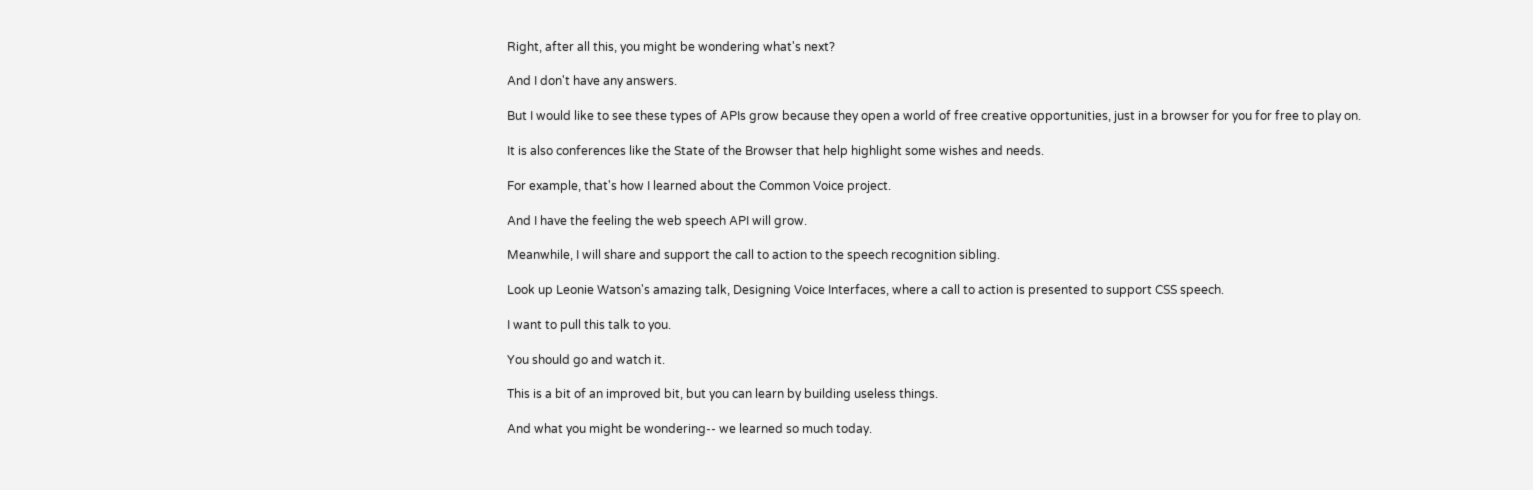Right, after all this, you might be wondering what's next?

And I don't have any answers.

But I would like to see these types of APIs grow because they open a world of free creative opportunities, just in a browser for you for free to play on.

It is also conferences like the State of the Browser that help highlight some wishes and needs.

For example, that's how I learned about the Common Voice project.

And I have the feeling the web speech API will grow.

Meanwhile, I will share and support the call to action to the speech recognition sibling.

Look up Leonie Watson's amazing talk, Designing Voice Interfaces, where a call to action is presented to support CSS speech.

I want to pull this talk to you.

You should go and watch it.

This is a bit of an improved bit, but you can learn by building useless things.

And what you might be wondering-- we learned so much today.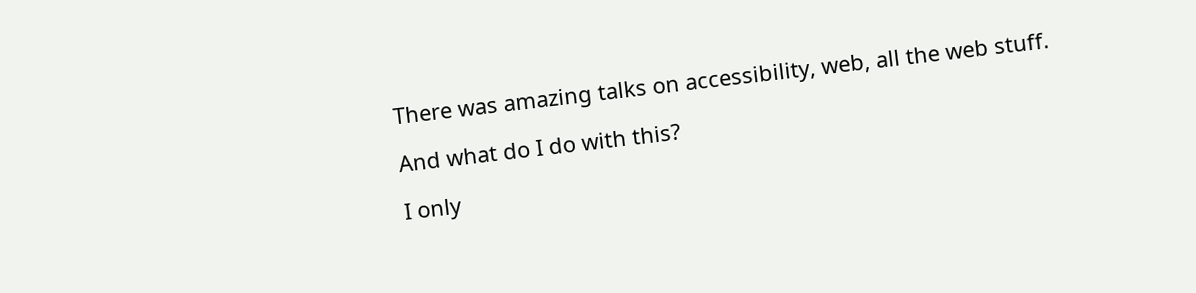There was amazing talks on accessibility, web, all the web stuff.

And what do I do with this?

I only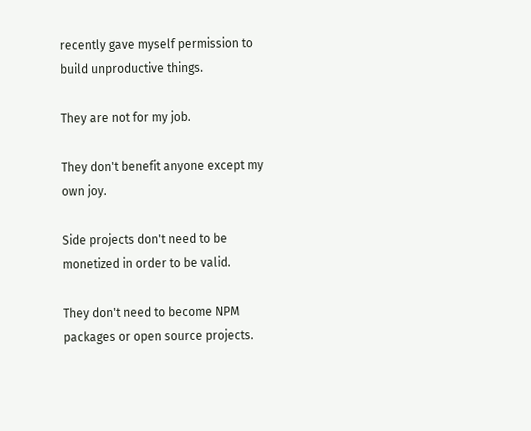recently gave myself permission to build unproductive things.

They are not for my job.

They don't benefit anyone except my own joy.

Side projects don't need to be monetized in order to be valid.

They don't need to become NPM packages or open source projects.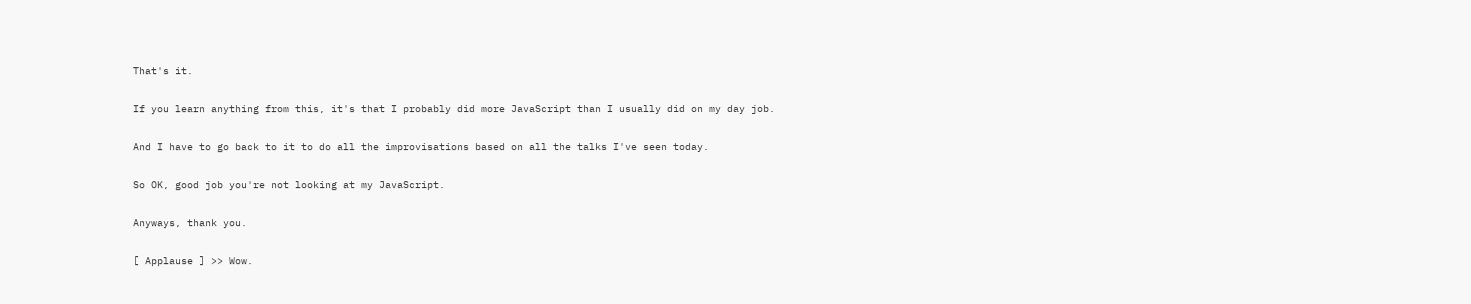That's it.

If you learn anything from this, it's that I probably did more JavaScript than I usually did on my day job.

And I have to go back to it to do all the improvisations based on all the talks I've seen today.

So OK, good job you're not looking at my JavaScript.

Anyways, thank you.

[ Applause ] >> Wow.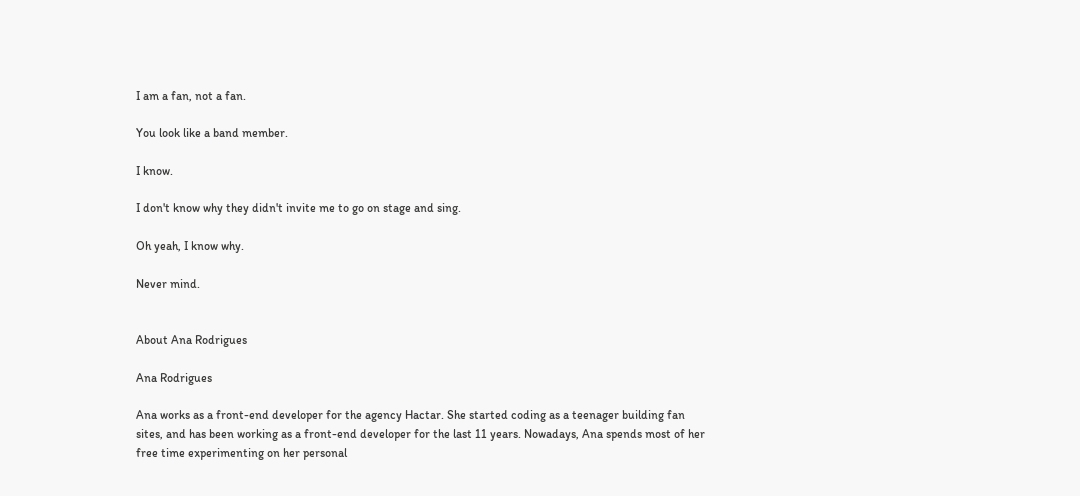I am a fan, not a fan.

You look like a band member.

I know.

I don't know why they didn't invite me to go on stage and sing.

Oh yeah, I know why.

Never mind.


About Ana Rodrigues

Ana Rodrigues

Ana works as a front-end developer for the agency Hactar. She started coding as a teenager building fan sites, and has been working as a front-end developer for the last 11 years. Nowadays, Ana spends most of her free time experimenting on her personal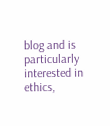blog and is particularly interested in ethics,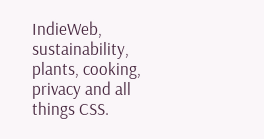IndieWeb, sustainability, plants, cooking, privacy and all things CSS.